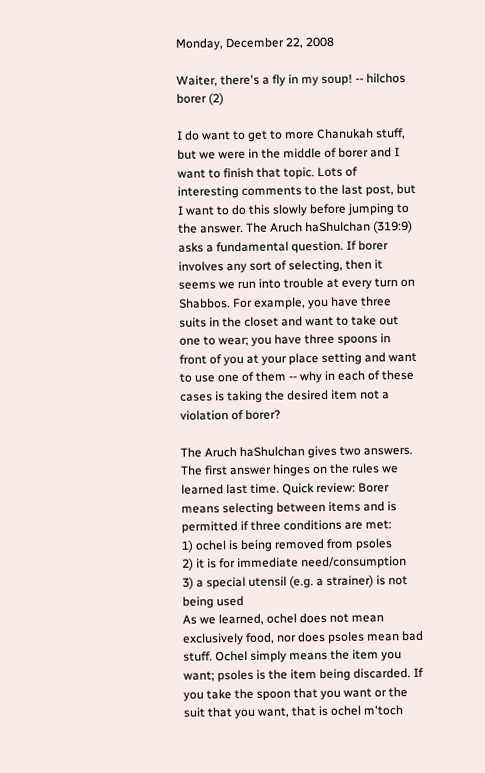Monday, December 22, 2008

Waiter, there's a fly in my soup! -- hilchos borer (2)

I do want to get to more Chanukah stuff, but we were in the middle of borer and I want to finish that topic. Lots of interesting comments to the last post, but I want to do this slowly before jumping to the answer. The Aruch haShulchan (319:9) asks a fundamental question. If borer involves any sort of selecting, then it seems we run into trouble at every turn on Shabbos. For example, you have three suits in the closet and want to take out one to wear; you have three spoons in front of you at your place setting and want to use one of them -- why in each of these cases is taking the desired item not a violation of borer?

The Aruch haShulchan gives two answers. The first answer hinges on the rules we learned last time. Quick review: Borer means selecting between items and is permitted if three conditions are met:
1) ochel is being removed from psoles
2) it is for immediate need/consumption
3) a special utensil (e.g. a strainer) is not being used
As we learned, ochel does not mean exclusively food, nor does psoles mean bad stuff. Ochel simply means the item you want; psoles is the item being discarded. If you take the spoon that you want or the suit that you want, that is ochel m'toch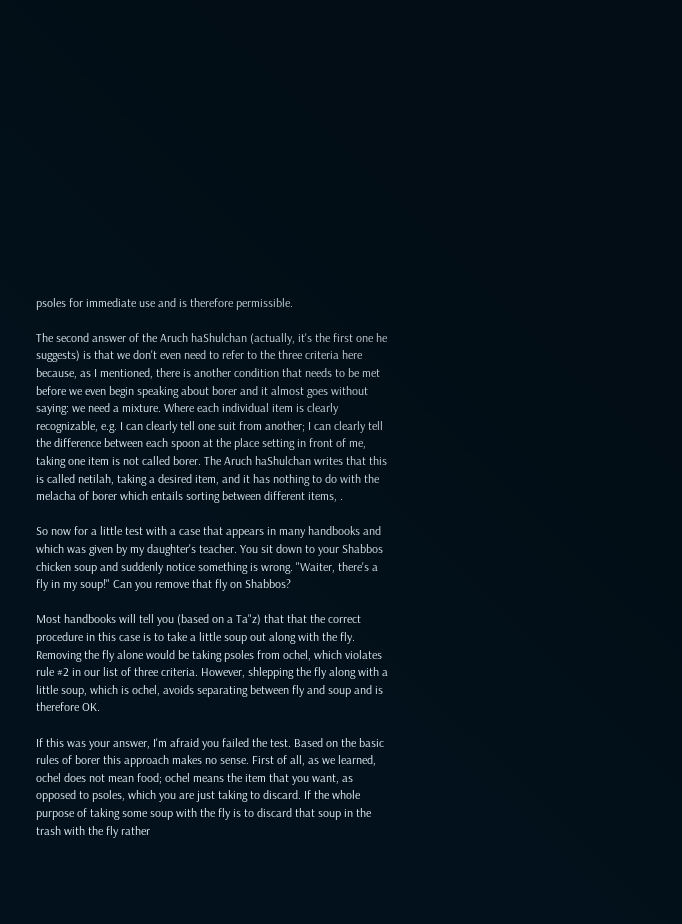psoles for immediate use and is therefore permissible.

The second answer of the Aruch haShulchan (actually, it's the first one he suggests) is that we don't even need to refer to the three criteria here because, as I mentioned, there is another condition that needs to be met before we even begin speaking about borer and it almost goes without saying: we need a mixture. Where each individual item is clearly recognizable, e.g. I can clearly tell one suit from another; I can clearly tell the difference between each spoon at the place setting in front of me, taking one item is not called borer. The Aruch haShulchan writes that this is called netilah, taking a desired item, and it has nothing to do with the melacha of borer which entails sorting between different items, .

So now for a little test with a case that appears in many handbooks and which was given by my daughter's teacher. You sit down to your Shabbos chicken soup and suddenly notice something is wrong. "Waiter, there's a fly in my soup!" Can you remove that fly on Shabbos?

Most handbooks will tell you (based on a Ta"z) that that the correct procedure in this case is to take a little soup out along with the fly. Removing the fly alone would be taking psoles from ochel, which violates rule #2 in our list of three criteria. However, shlepping the fly along with a little soup, which is ochel, avoids separating between fly and soup and is therefore OK.

If this was your answer, I'm afraid you failed the test. Based on the basic rules of borer this approach makes no sense. First of all, as we learned, ochel does not mean food; ochel means the item that you want, as opposed to psoles, which you are just taking to discard. If the whole purpose of taking some soup with the fly is to discard that soup in the trash with the fly rather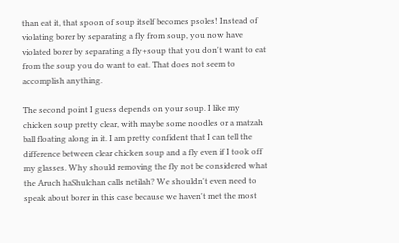than eat it, that spoon of soup itself becomes psoles! Instead of violating borer by separating a fly from soup, you now have violated borer by separating a fly+soup that you don't want to eat from the soup you do want to eat. That does not seem to accomplish anything.

The second point I guess depends on your soup. I like my chicken soup pretty clear, with maybe some noodles or a matzah ball floating along in it. I am pretty confident that I can tell the difference between clear chicken soup and a fly even if I took off my glasses. Why should removing the fly not be considered what the Aruch haShulchan calls netilah? We shouldn't even need to speak about borer in this case because we haven't met the most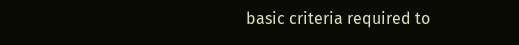basic criteria required to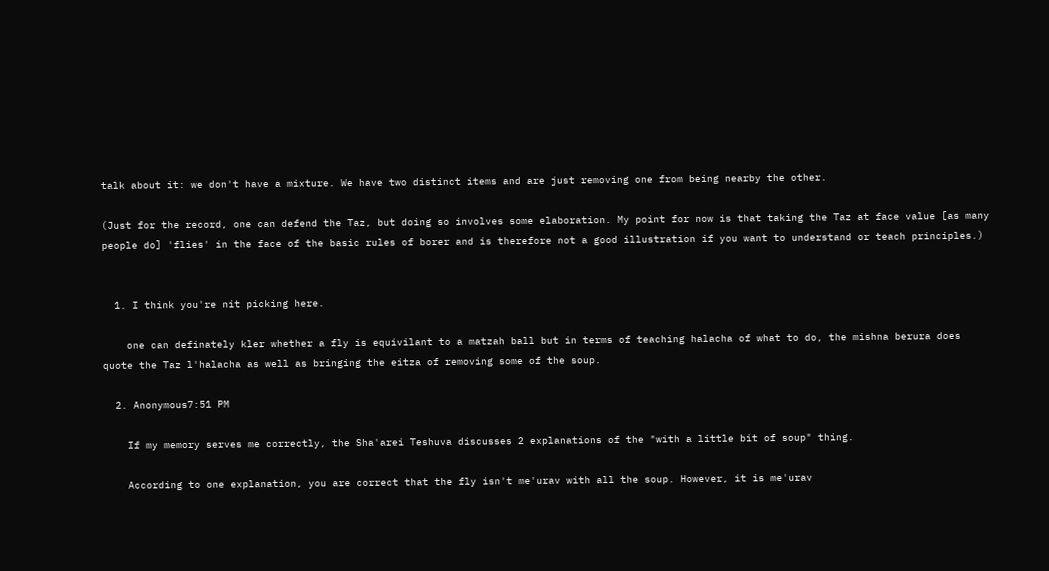talk about it: we don't have a mixture. We have two distinct items and are just removing one from being nearby the other.

(Just for the record, one can defend the Taz, but doing so involves some elaboration. My point for now is that taking the Taz at face value [as many people do] 'flies' in the face of the basic rules of borer and is therefore not a good illustration if you want to understand or teach principles.)


  1. I think you're nit picking here.

    one can definately kler whether a fly is equivilant to a matzah ball but in terms of teaching halacha of what to do, the mishna berura does quote the Taz l'halacha as well as bringing the eitza of removing some of the soup.

  2. Anonymous7:51 PM

    If my memory serves me correctly, the Sha'arei Teshuva discusses 2 explanations of the "with a little bit of soup" thing.

    According to one explanation, you are correct that the fly isn't me'urav with all the soup. However, it is me'urav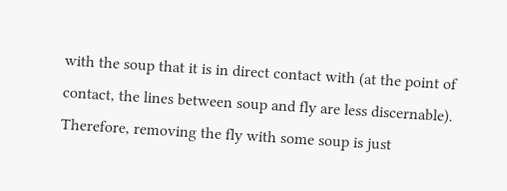with the soup that it is in direct contact with (at the point of contact, the lines between soup and fly are less discernable). Therefore, removing the fly with some soup is just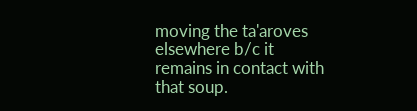moving the ta'aroves elsewhere b/c it remains in contact with that soup.